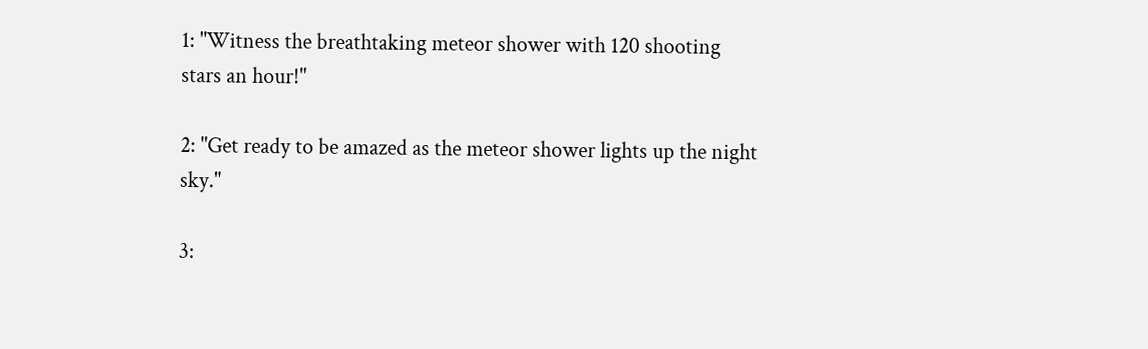1: "Witness the breathtaking meteor shower with 120 shooting stars an hour!"

2: "Get ready to be amazed as the meteor shower lights up the night sky."

3: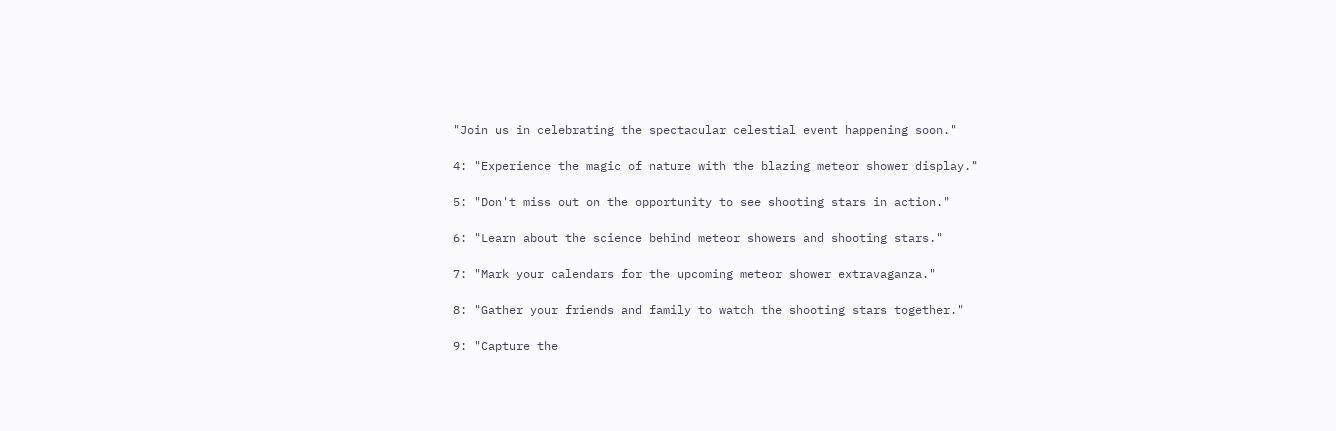"Join us in celebrating the spectacular celestial event happening soon."

4: "Experience the magic of nature with the blazing meteor shower display."

5: "Don't miss out on the opportunity to see shooting stars in action."

6: "Learn about the science behind meteor showers and shooting stars."

7: "Mark your calendars for the upcoming meteor shower extravaganza."

8: "Gather your friends and family to watch the shooting stars together."

9: "Capture the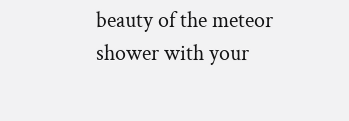beauty of the meteor shower with your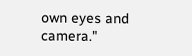own eyes and camera."